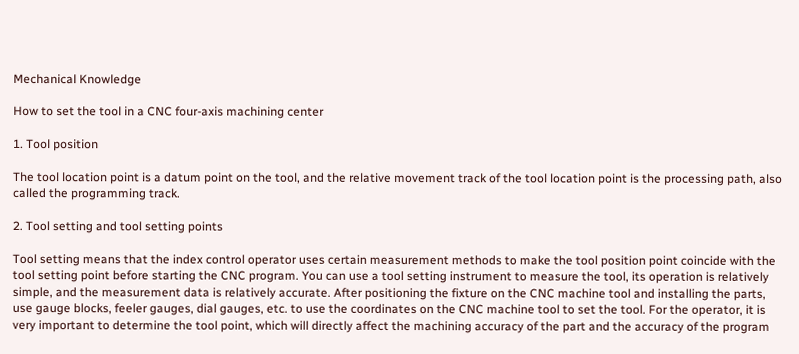Mechanical Knowledge

How to set the tool in a CNC four-axis machining center

1. Tool position

The tool location point is a datum point on the tool, and the relative movement track of the tool location point is the processing path, also called the programming track.

2. Tool setting and tool setting points

Tool setting means that the index control operator uses certain measurement methods to make the tool position point coincide with the tool setting point before starting the CNC program. You can use a tool setting instrument to measure the tool, its operation is relatively simple, and the measurement data is relatively accurate. After positioning the fixture on the CNC machine tool and installing the parts, use gauge blocks, feeler gauges, dial gauges, etc. to use the coordinates on the CNC machine tool to set the tool. For the operator, it is very important to determine the tool point, which will directly affect the machining accuracy of the part and the accuracy of the program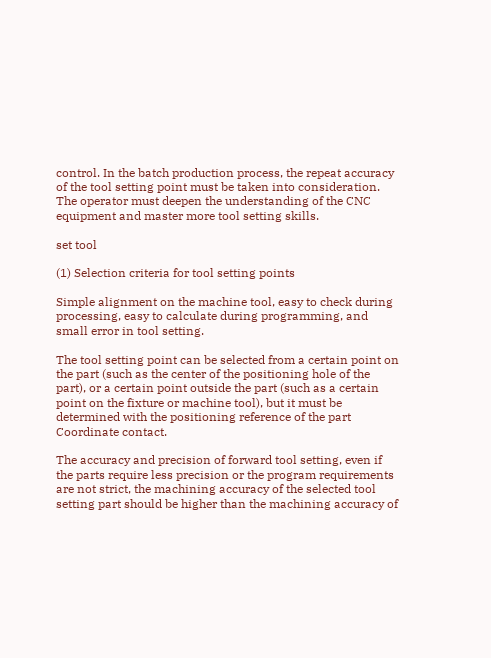control. In the batch production process, the repeat accuracy of the tool setting point must be taken into consideration. The operator must deepen the understanding of the CNC equipment and master more tool setting skills.

set tool

(1) Selection criteria for tool setting points

Simple alignment on the machine tool, easy to check during processing, easy to calculate during programming, and small error in tool setting.

The tool setting point can be selected from a certain point on the part (such as the center of the positioning hole of the part), or a certain point outside the part (such as a certain point on the fixture or machine tool), but it must be determined with the positioning reference of the part Coordinate contact.

The accuracy and precision of forward tool setting, even if the parts require less precision or the program requirements are not strict, the machining accuracy of the selected tool setting part should be higher than the machining accuracy of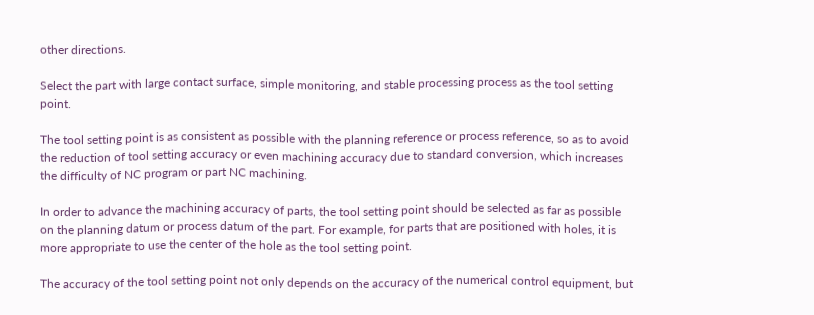other directions.

Select the part with large contact surface, simple monitoring, and stable processing process as the tool setting point.

The tool setting point is as consistent as possible with the planning reference or process reference, so as to avoid the reduction of tool setting accuracy or even machining accuracy due to standard conversion, which increases the difficulty of NC program or part NC machining.

In order to advance the machining accuracy of parts, the tool setting point should be selected as far as possible on the planning datum or process datum of the part. For example, for parts that are positioned with holes, it is more appropriate to use the center of the hole as the tool setting point.

The accuracy of the tool setting point not only depends on the accuracy of the numerical control equipment, but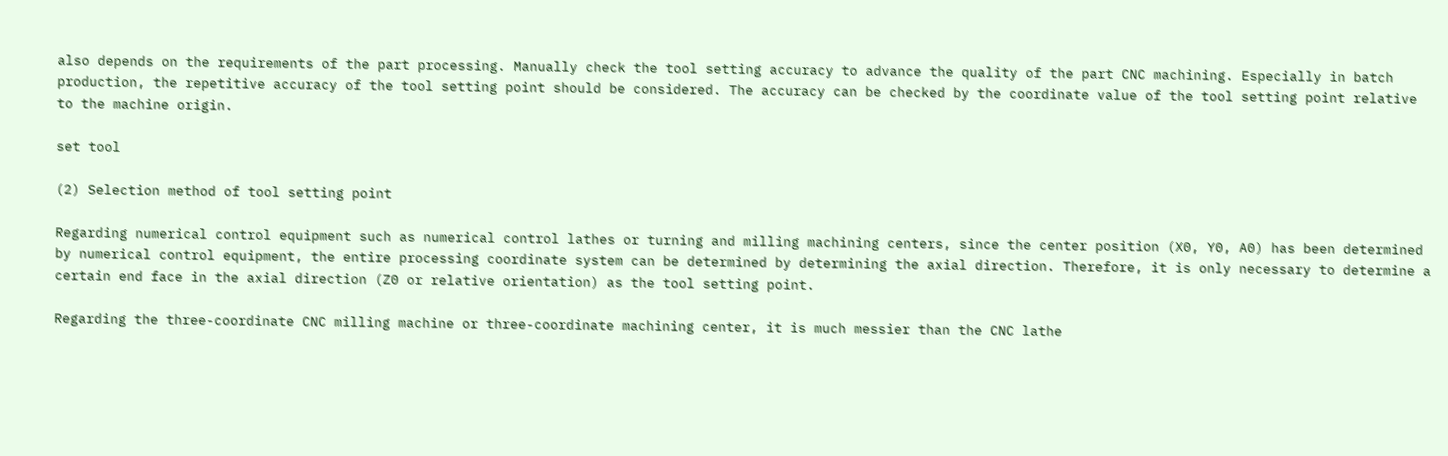also depends on the requirements of the part processing. Manually check the tool setting accuracy to advance the quality of the part CNC machining. Especially in batch production, the repetitive accuracy of the tool setting point should be considered. The accuracy can be checked by the coordinate value of the tool setting point relative to the machine origin.

set tool

(2) Selection method of tool setting point

Regarding numerical control equipment such as numerical control lathes or turning and milling machining centers, since the center position (X0, Y0, A0) has been determined by numerical control equipment, the entire processing coordinate system can be determined by determining the axial direction. Therefore, it is only necessary to determine a certain end face in the axial direction (Z0 or relative orientation) as the tool setting point.

Regarding the three-coordinate CNC milling machine or three-coordinate machining center, it is much messier than the CNC lathe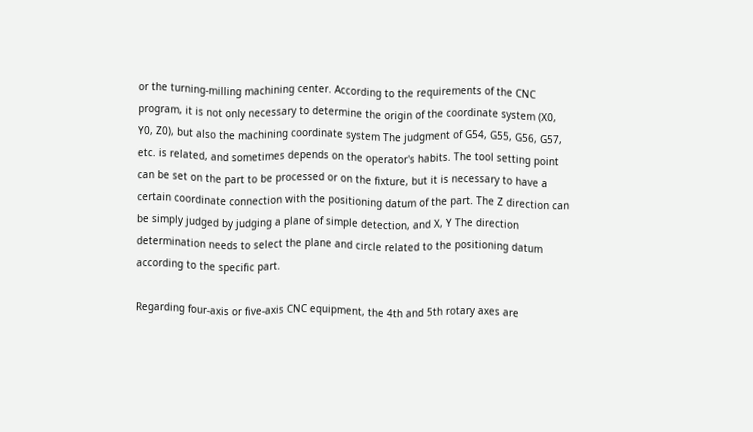or the turning-milling machining center. According to the requirements of the CNC program, it is not only necessary to determine the origin of the coordinate system (X0, Y0, Z0), but also the machining coordinate system The judgment of G54, G55, G56, G57, etc. is related, and sometimes depends on the operator's habits. The tool setting point can be set on the part to be processed or on the fixture, but it is necessary to have a certain coordinate connection with the positioning datum of the part. The Z direction can be simply judged by judging a plane of simple detection, and X, Y The direction determination needs to select the plane and circle related to the positioning datum according to the specific part.

Regarding four-axis or five-axis CNC equipment, the 4th and 5th rotary axes are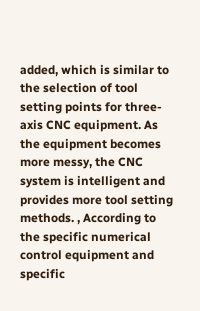added, which is similar to the selection of tool setting points for three-axis CNC equipment. As the equipment becomes more messy, the CNC system is intelligent and provides more tool setting methods. , According to the specific numerical control equipment and specific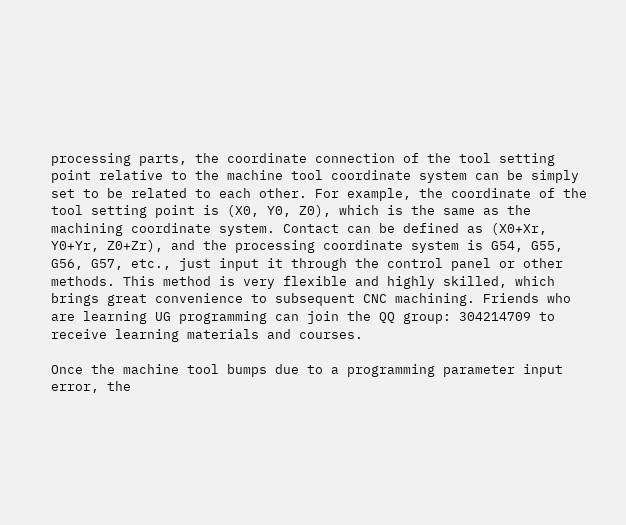processing parts, the coordinate connection of the tool setting point relative to the machine tool coordinate system can be simply set to be related to each other. For example, the coordinate of the tool setting point is (X0, Y0, Z0), which is the same as the machining coordinate system. Contact can be defined as (X0+Xr, Y0+Yr, Z0+Zr), and the processing coordinate system is G54, G55, G56, G57, etc., just input it through the control panel or other methods. This method is very flexible and highly skilled, which brings great convenience to subsequent CNC machining. Friends who are learning UG programming can join the QQ group: 304214709 to receive learning materials and courses.

Once the machine tool bumps due to a programming parameter input error, the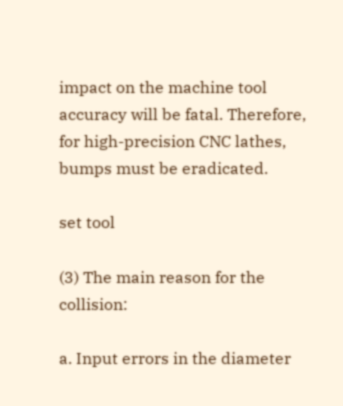impact on the machine tool accuracy will be fatal. Therefore, for high-precision CNC lathes, bumps must be eradicated.

set tool

(3) The main reason for the collision:

a. Input errors in the diameter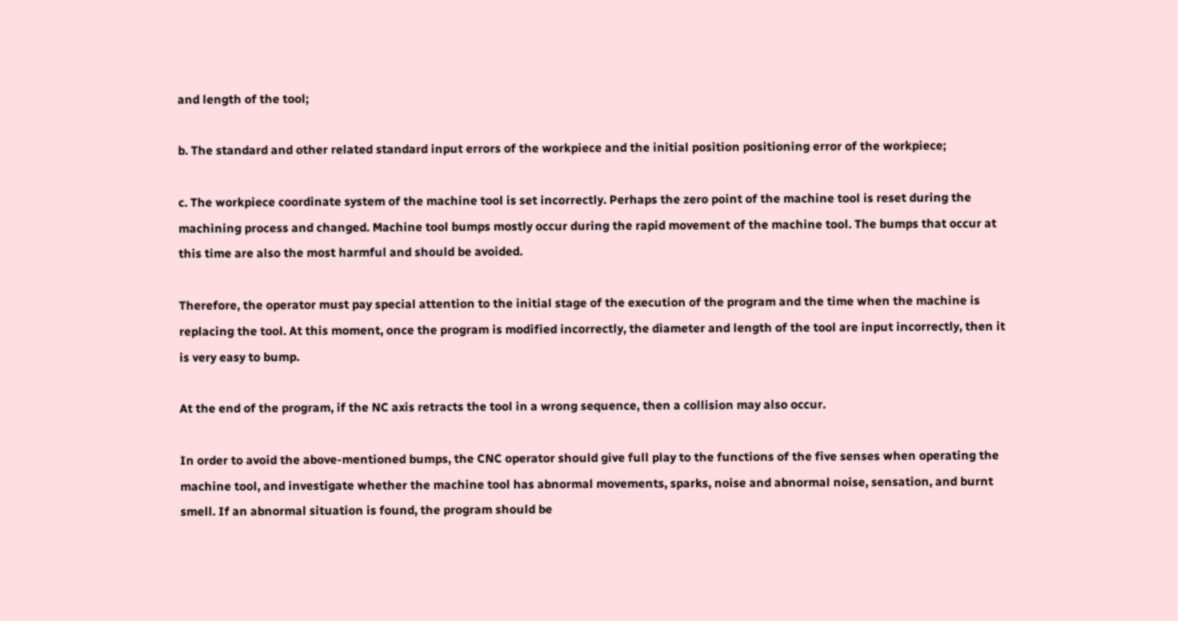and length of the tool;

b. The standard and other related standard input errors of the workpiece and the initial position positioning error of the workpiece;

c. The workpiece coordinate system of the machine tool is set incorrectly. Perhaps the zero point of the machine tool is reset during the machining process and changed. Machine tool bumps mostly occur during the rapid movement of the machine tool. The bumps that occur at this time are also the most harmful and should be avoided.

Therefore, the operator must pay special attention to the initial stage of the execution of the program and the time when the machine is replacing the tool. At this moment, once the program is modified incorrectly, the diameter and length of the tool are input incorrectly, then it is very easy to bump.

At the end of the program, if the NC axis retracts the tool in a wrong sequence, then a collision may also occur.

In order to avoid the above-mentioned bumps, the CNC operator should give full play to the functions of the five senses when operating the machine tool, and investigate whether the machine tool has abnormal movements, sparks, noise and abnormal noise, sensation, and burnt smell. If an abnormal situation is found, the program should be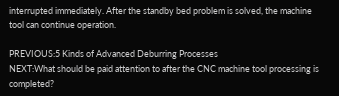interrupted immediately. After the standby bed problem is solved, the machine tool can continue operation.

PREVIOUS:5 Kinds of Advanced Deburring Processes
NEXT:What should be paid attention to after the CNC machine tool processing is completed?